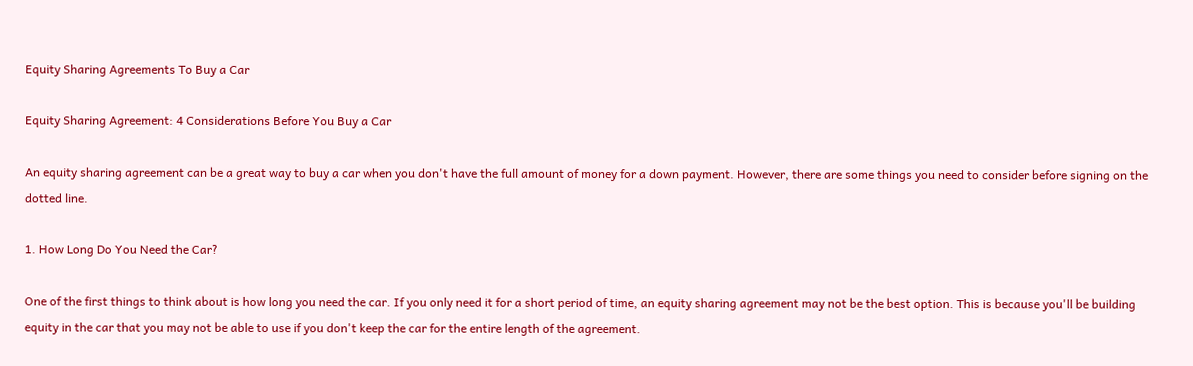Equity Sharing Agreements To Buy a Car

Equity Sharing Agreement: 4 Considerations Before You Buy a Car

An equity sharing agreement can be a great way to buy a car when you don't have the full amount of money for a down payment. However, there are some things you need to consider before signing on the dotted line.

1. How Long Do You Need the Car?

One of the first things to think about is how long you need the car. If you only need it for a short period of time, an equity sharing agreement may not be the best option. This is because you'll be building equity in the car that you may not be able to use if you don't keep the car for the entire length of the agreement.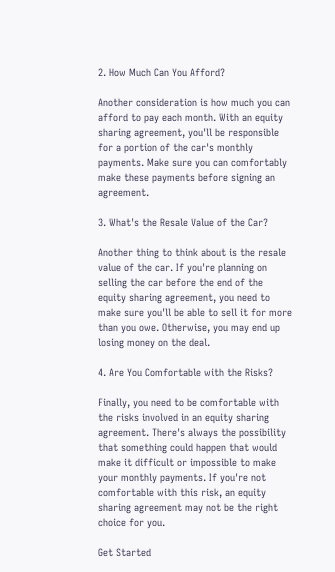2. How Much Can You Afford?

Another consideration is how much you can afford to pay each month. With an equity sharing agreement, you'll be responsible for a portion of the car's monthly payments. Make sure you can comfortably make these payments before signing an agreement.

3. What's the Resale Value of the Car?

Another thing to think about is the resale value of the car. If you're planning on selling the car before the end of the equity sharing agreement, you need to make sure you'll be able to sell it for more than you owe. Otherwise, you may end up losing money on the deal.

4. Are You Comfortable with the Risks?

Finally, you need to be comfortable with the risks involved in an equity sharing agreement. There's always the possibility that something could happen that would make it difficult or impossible to make your monthly payments. If you're not comfortable with this risk, an equity sharing agreement may not be the right choice for you.

Get Started